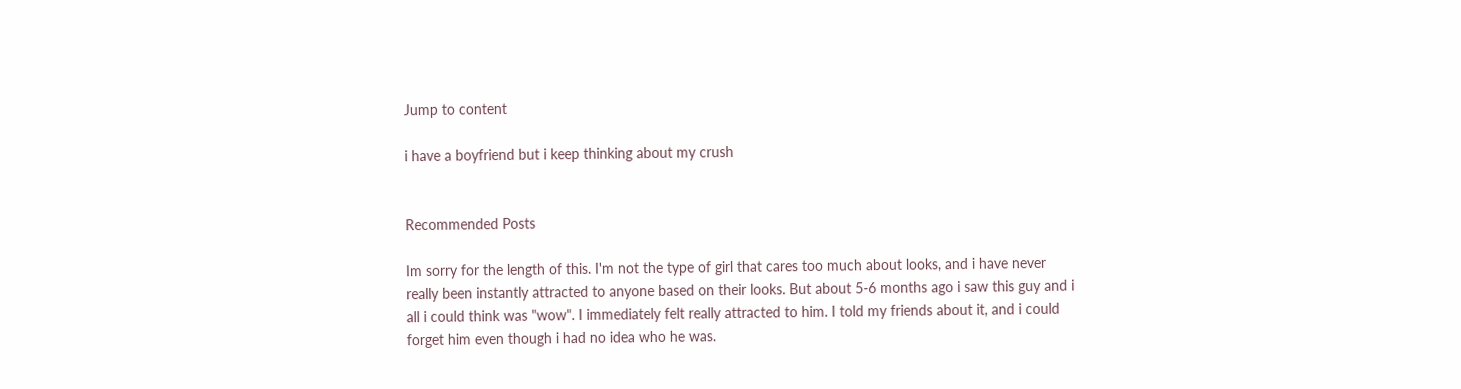Jump to content

i have a boyfriend but i keep thinking about my crush


Recommended Posts

Im sorry for the length of this. I'm not the type of girl that cares too much about looks, and i have never really been instantly attracted to anyone based on their looks. But about 5-6 months ago i saw this guy and i all i could think was "wow". I immediately felt really attracted to him. I told my friends about it, and i could forget him even though i had no idea who he was.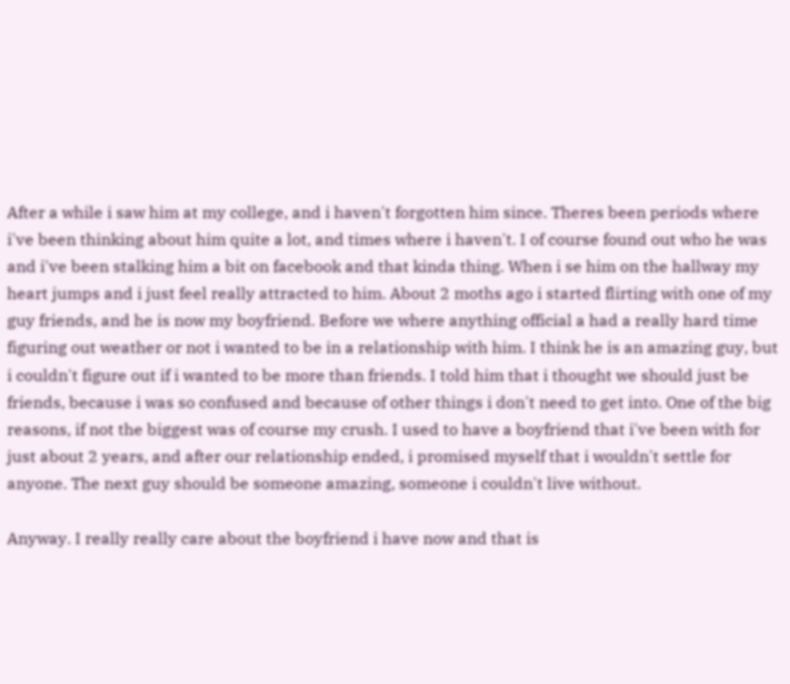After a while i saw him at my college, and i haven't forgotten him since. Theres been periods where i've been thinking about him quite a lot, and times where i haven't. I of course found out who he was and i've been stalking him a bit on facebook and that kinda thing. When i se him on the hallway my heart jumps and i just feel really attracted to him. About 2 moths ago i started flirting with one of my guy friends, and he is now my boyfriend. Before we where anything official a had a really hard time figuring out weather or not i wanted to be in a relationship with him. I think he is an amazing guy, but i couldn't figure out if i wanted to be more than friends. I told him that i thought we should just be friends, because i was so confused and because of other things i don't need to get into. One of the big reasons, if not the biggest was of course my crush. I used to have a boyfriend that i've been with for just about 2 years, and after our relationship ended, i promised myself that i wouldn't settle for anyone. The next guy should be someone amazing, someone i couldn't live without.

Anyway. I really really care about the boyfriend i have now and that is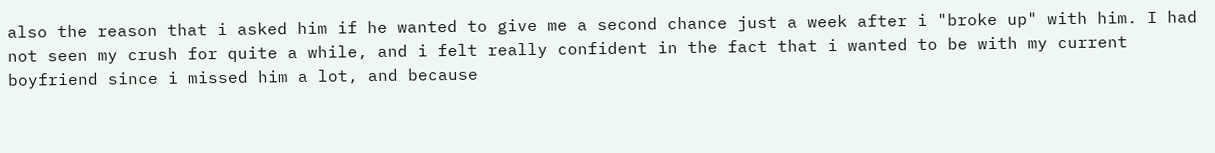also the reason that i asked him if he wanted to give me a second chance just a week after i "broke up" with him. I had not seen my crush for quite a while, and i felt really confident in the fact that i wanted to be with my current boyfriend since i missed him a lot, and because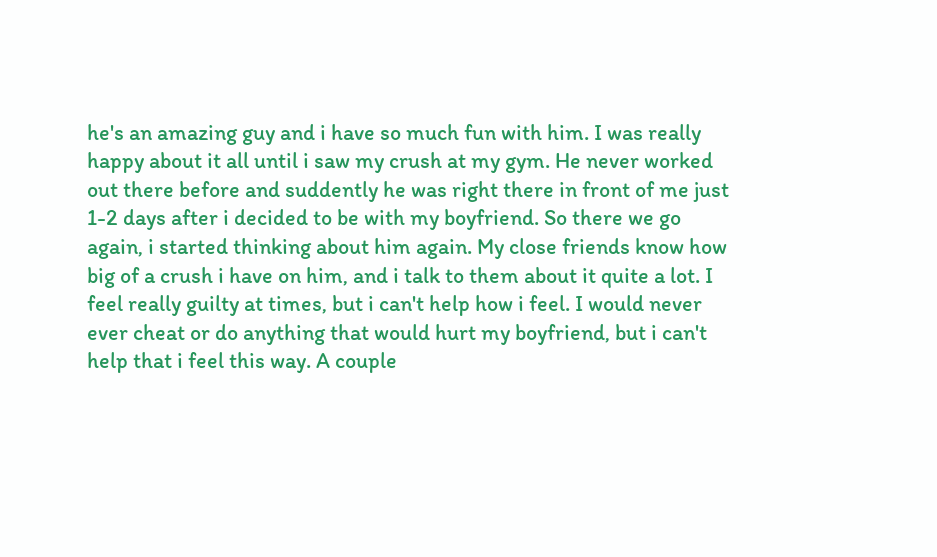he's an amazing guy and i have so much fun with him. I was really happy about it all until i saw my crush at my gym. He never worked out there before and suddently he was right there in front of me just 1-2 days after i decided to be with my boyfriend. So there we go again, i started thinking about him again. My close friends know how big of a crush i have on him, and i talk to them about it quite a lot. I feel really guilty at times, but i can't help how i feel. I would never ever cheat or do anything that would hurt my boyfriend, but i can't help that i feel this way. A couple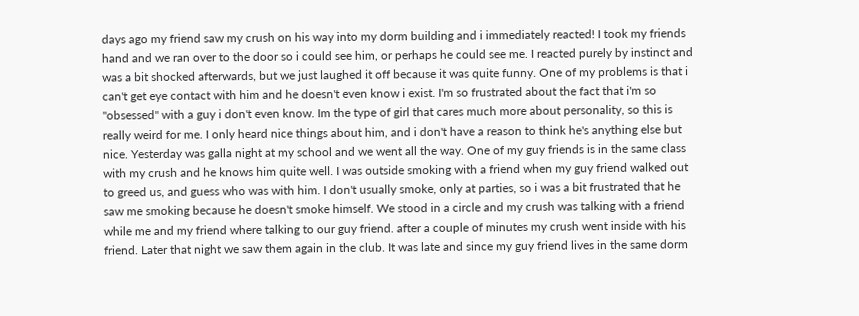days ago my friend saw my crush on his way into my dorm building and i immediately reacted! I took my friends hand and we ran over to the door so i could see him, or perhaps he could see me. I reacted purely by instinct and was a bit shocked afterwards, but we just laughed it off because it was quite funny. One of my problems is that i can't get eye contact with him and he doesn't even know i exist. I'm so frustrated about the fact that i'm so "obsessed" with a guy i don't even know. Im the type of girl that cares much more about personality, so this is really weird for me. I only heard nice things about him, and i don't have a reason to think he's anything else but nice. Yesterday was galla night at my school and we went all the way. One of my guy friends is in the same class with my crush and he knows him quite well. I was outside smoking with a friend when my guy friend walked out to greed us, and guess who was with him. I don't usually smoke, only at parties, so i was a bit frustrated that he saw me smoking because he doesn't smoke himself. We stood in a circle and my crush was talking with a friend while me and my friend where talking to our guy friend. after a couple of minutes my crush went inside with his friend. Later that night we saw them again in the club. It was late and since my guy friend lives in the same dorm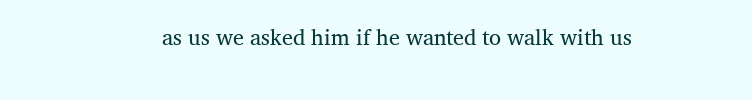as us we asked him if he wanted to walk with us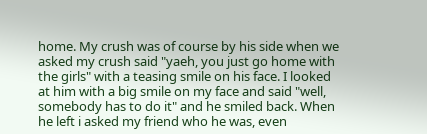home. My crush was of course by his side when we asked my crush said "yaeh, you just go home with the girls" with a teasing smile on his face. I looked at him with a big smile on my face and said "well, somebody has to do it" and he smiled back. When he left i asked my friend who he was, even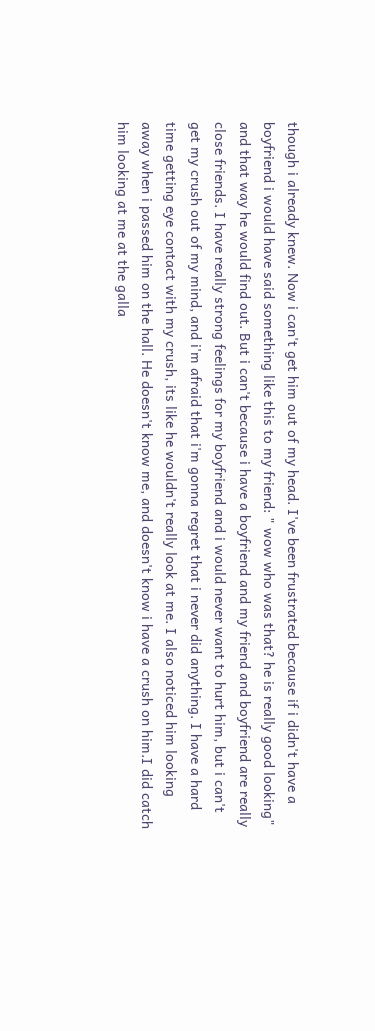though i already knew. Now i can't get him out of my head. I've been frustrated because if i didn't have a boyfriend i would have said something like this to my friend: " wow who was that? he is really good looking" and that way he would find out. But i can't because i have a boyfriend and my friend and boyfriend are really close friends. I have really strong feelings for my boyfriend and i would never want to hurt him, but i can't get my crush out of my mind, and i'm afraid that i'm gonna regret that i never did anything. I have a hard time getting eye contact with my crush, its like he wouldn't really look at me. I also noticed him looking away when i passed him on the hall. He doesn't know me, and doesn't know i have a crush on him.I did catch him looking at me at the galla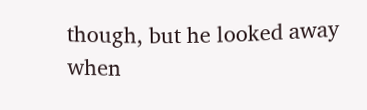though, but he looked away when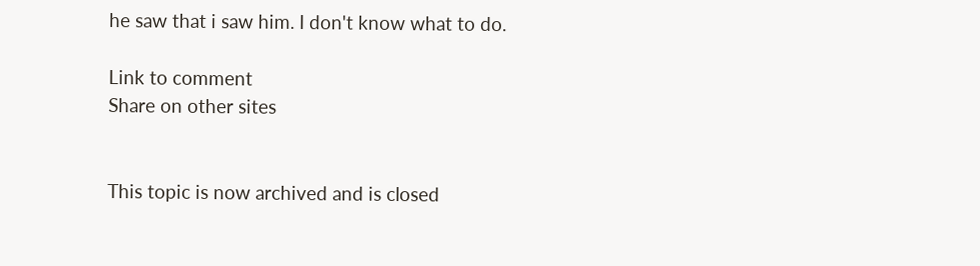he saw that i saw him. I don't know what to do.

Link to comment
Share on other sites


This topic is now archived and is closed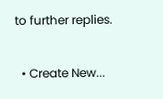to further replies.

  • Create New...